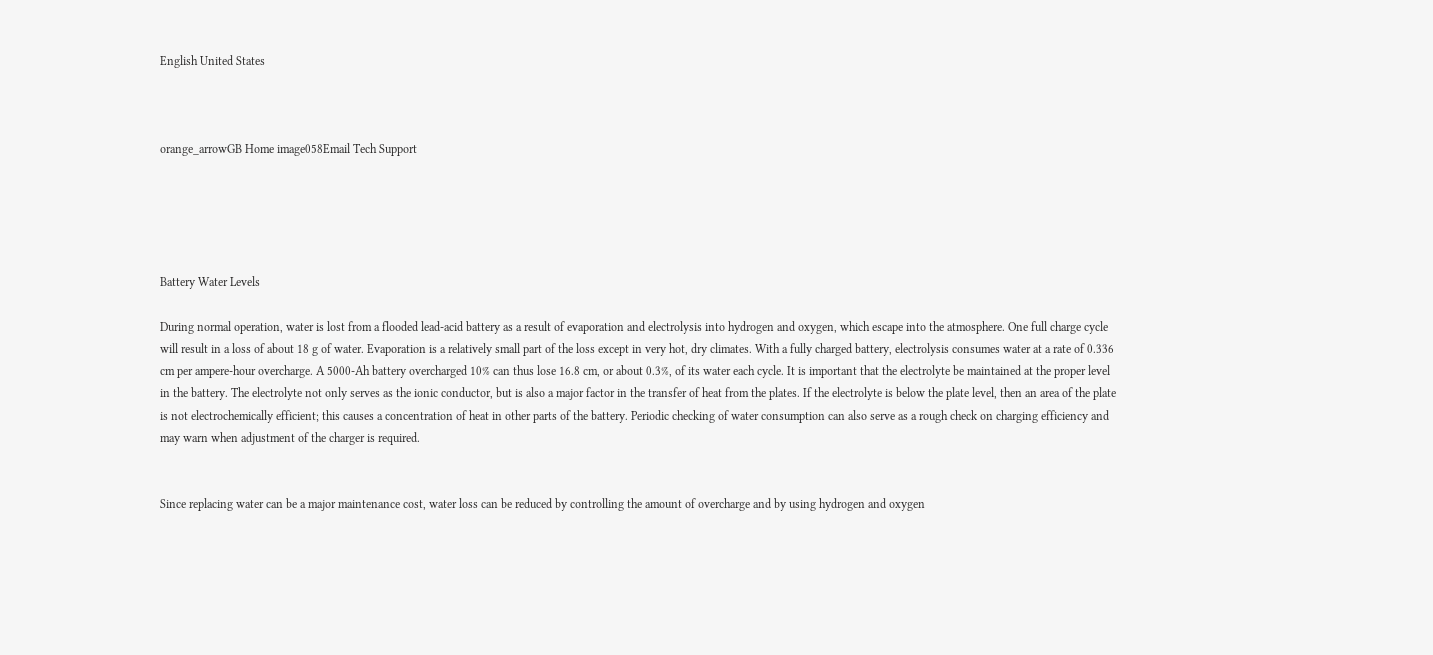English United States



orange_arrowGB Home image058Email Tech Support





Battery Water Levels

During normal operation, water is lost from a flooded lead-acid battery as a result of evaporation and electrolysis into hydrogen and oxygen, which escape into the atmosphere. One full charge cycle will result in a loss of about 18 g of water. Evaporation is a relatively small part of the loss except in very hot, dry climates. With a fully charged battery, electrolysis consumes water at a rate of 0.336 cm per ampere-hour overcharge. A 5000-Ah battery overcharged 10% can thus lose 16.8 cm, or about 0.3%, of its water each cycle. It is important that the electrolyte be maintained at the proper level in the battery. The electrolyte not only serves as the ionic conductor, but is also a major factor in the transfer of heat from the plates. If the electrolyte is below the plate level, then an area of the plate is not electrochemically efficient; this causes a concentration of heat in other parts of the battery. Periodic checking of water consumption can also serve as a rough check on charging efficiency and may warn when adjustment of the charger is required.


Since replacing water can be a major maintenance cost, water loss can be reduced by controlling the amount of overcharge and by using hydrogen and oxygen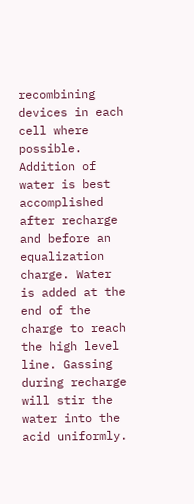recombining devices in each cell where possible. Addition of water is best accomplished after recharge and before an equalization charge. Water is added at the end of the charge to reach the high level line. Gassing during recharge will stir the water into the acid uniformly.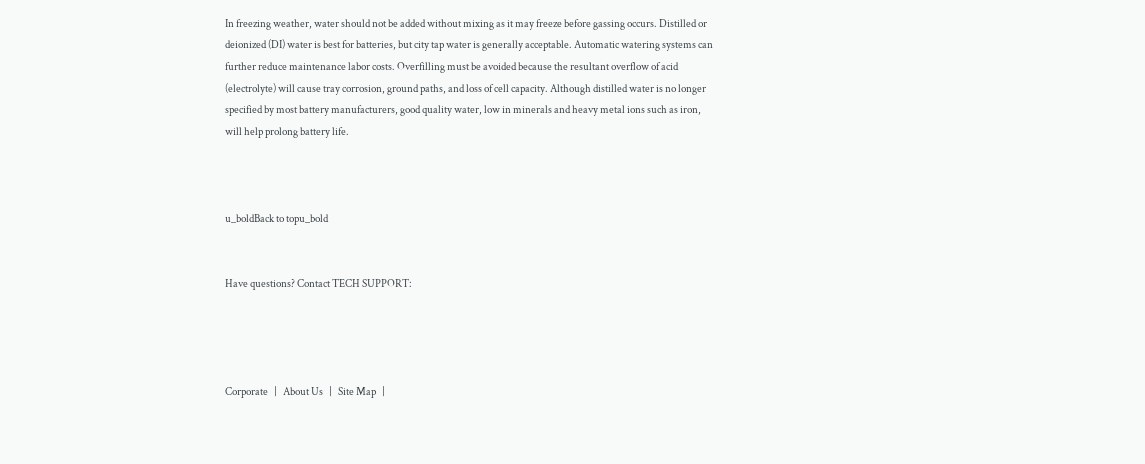In freezing weather, water should not be added without mixing as it may freeze before gassing occurs. Distilled or deionized (DI) water is best for batteries, but city tap water is generally acceptable. Automatic watering systems can further reduce maintenance labor costs. Overfilling must be avoided because the resultant overflow of acid (electrolyte) will cause tray corrosion, ground paths, and loss of cell capacity. Although distilled water is no longer specified by most battery manufacturers, good quality water, low in minerals and heavy metal ions such as iron, will help prolong battery life.



u_boldBack to topu_bold


Have questions? Contact TECH SUPPORT:




Corporate   |   About Us   |   Site Map   |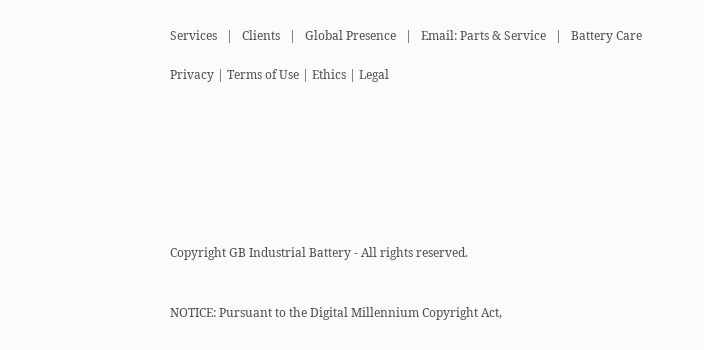Services   |   Clients   |   Global Presence   |   Email: Parts & Service   |   Battery Care

Privacy | Terms of Use | Ethics | Legal








Copyright GB Industrial Battery - All rights reserved.


NOTICE: Pursuant to the Digital Millennium Copyright Act,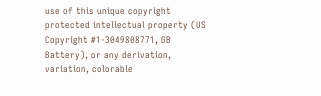use of this unique copyright protected intellectual property (US Copyright #1-3049808771, GB Battery), or any derivation, variation, colorable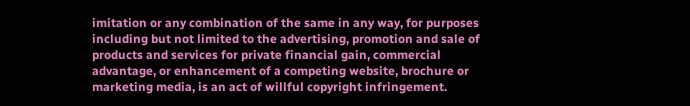imitation or any combination of the same in any way, for purposes including but not limited to the advertising, promotion and sale of products and services for private financial gain, commercial advantage, or enhancement of a competing website, brochure or marketing media, is an act of willful copyright infringement.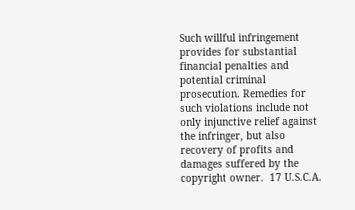Such willful infringement provides for substantial financial penalties and potential criminal prosecution. Remedies for such violations include not only injunctive relief against the infringer, but also recovery of profits and damages suffered by the copyright owner.  17 U.S.C.A.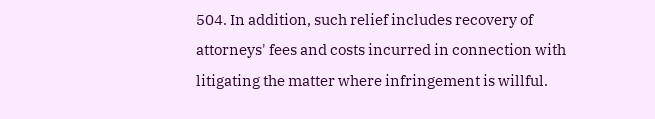504. In addition, such relief includes recovery of attorneys' fees and costs incurred in connection with litigating the matter where infringement is willful.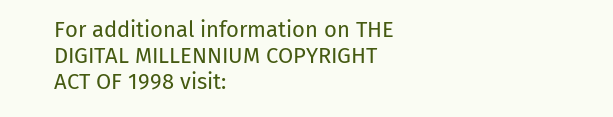For additional information on THE DIGITAL MILLENNIUM COPYRIGHT ACT OF 1998 visit: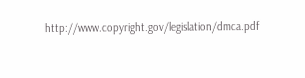http://www.copyright.gov/legislation/dmca.pdf